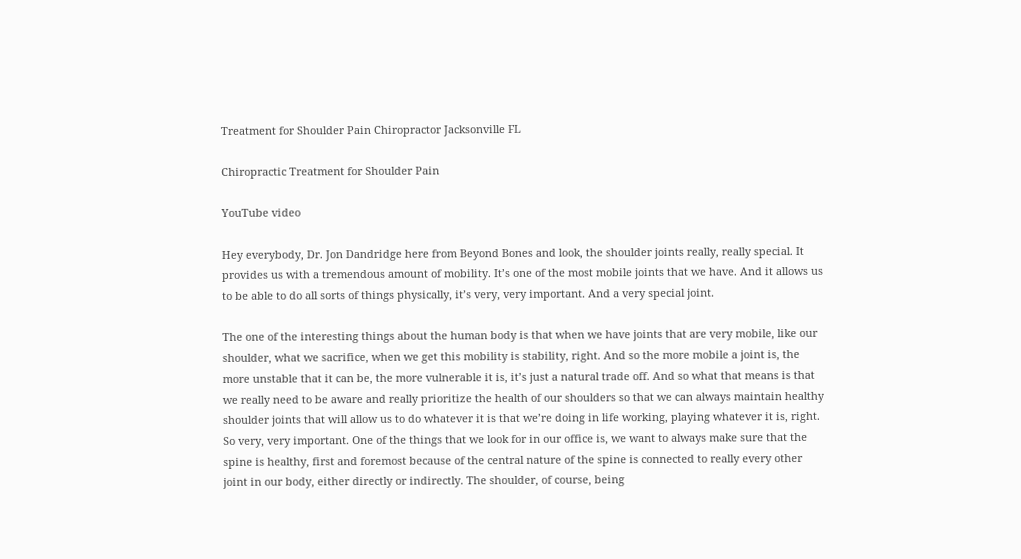Treatment for Shoulder Pain Chiropractor Jacksonville FL

Chiropractic Treatment for Shoulder Pain

YouTube video

Hey everybody, Dr. Jon Dandridge here from Beyond Bones and look, the shoulder joints really, really special. It provides us with a tremendous amount of mobility. It’s one of the most mobile joints that we have. And it allows us to be able to do all sorts of things physically, it’s very, very important. And a very special joint.

The one of the interesting things about the human body is that when we have joints that are very mobile, like our shoulder, what we sacrifice, when we get this mobility is stability, right. And so the more mobile a joint is, the more unstable that it can be, the more vulnerable it is, it’s just a natural trade off. And so what that means is that we really need to be aware and really prioritize the health of our shoulders so that we can always maintain healthy shoulder joints that will allow us to do whatever it is that we’re doing in life working, playing whatever it is, right. So very, very important. One of the things that we look for in our office is, we want to always make sure that the spine is healthy, first and foremost because of the central nature of the spine is connected to really every other joint in our body, either directly or indirectly. The shoulder, of course, being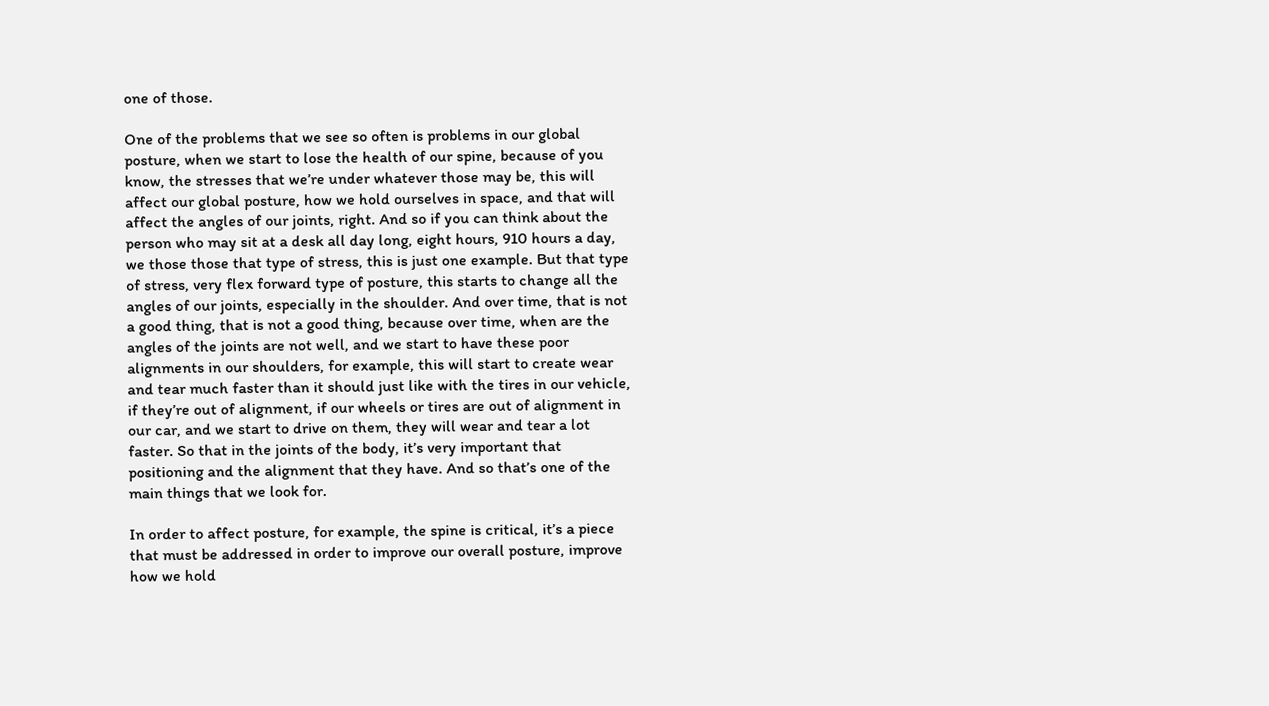one of those.

One of the problems that we see so often is problems in our global posture, when we start to lose the health of our spine, because of you know, the stresses that we’re under whatever those may be, this will affect our global posture, how we hold ourselves in space, and that will affect the angles of our joints, right. And so if you can think about the person who may sit at a desk all day long, eight hours, 910 hours a day, we those those that type of stress, this is just one example. But that type of stress, very flex forward type of posture, this starts to change all the angles of our joints, especially in the shoulder. And over time, that is not a good thing, that is not a good thing, because over time, when are the angles of the joints are not well, and we start to have these poor alignments in our shoulders, for example, this will start to create wear and tear much faster than it should just like with the tires in our vehicle, if they’re out of alignment, if our wheels or tires are out of alignment in our car, and we start to drive on them, they will wear and tear a lot faster. So that in the joints of the body, it’s very important that positioning and the alignment that they have. And so that’s one of the main things that we look for.

In order to affect posture, for example, the spine is critical, it’s a piece that must be addressed in order to improve our overall posture, improve how we hold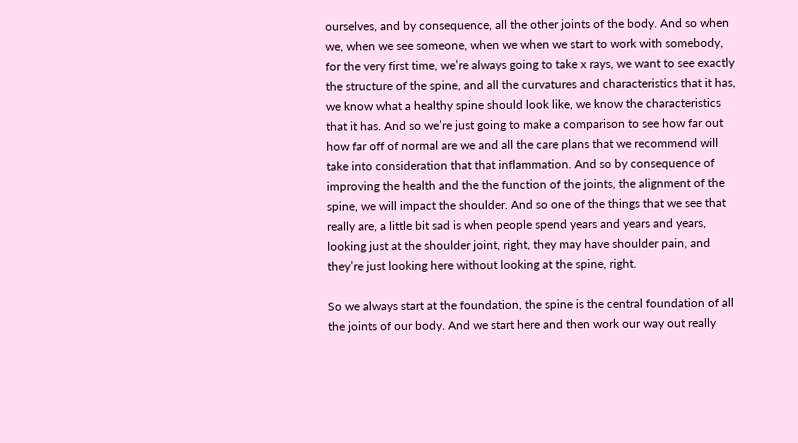ourselves, and by consequence, all the other joints of the body. And so when we, when we see someone, when we when we start to work with somebody, for the very first time, we’re always going to take x rays, we want to see exactly the structure of the spine, and all the curvatures and characteristics that it has, we know what a healthy spine should look like, we know the characteristics that it has. And so we’re just going to make a comparison to see how far out how far off of normal are we and all the care plans that we recommend will take into consideration that that inflammation. And so by consequence of improving the health and the the function of the joints, the alignment of the spine, we will impact the shoulder. And so one of the things that we see that really are, a little bit sad is when people spend years and years and years, looking just at the shoulder joint, right, they may have shoulder pain, and they’re just looking here without looking at the spine, right.

So we always start at the foundation, the spine is the central foundation of all the joints of our body. And we start here and then work our way out really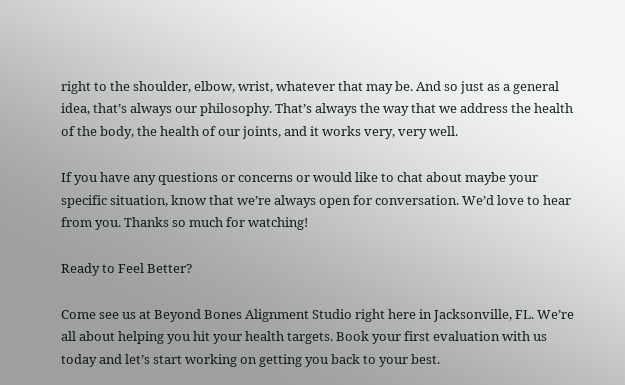right to the shoulder, elbow, wrist, whatever that may be. And so just as a general idea, that’s always our philosophy. That’s always the way that we address the health of the body, the health of our joints, and it works very, very well.

If you have any questions or concerns or would like to chat about maybe your specific situation, know that we’re always open for conversation. We’d love to hear from you. Thanks so much for watching!

Ready to Feel Better?

Come see us at Beyond Bones Alignment Studio right here in Jacksonville, FL. We’re all about helping you hit your health targets. Book your first evaluation with us today and let’s start working on getting you back to your best.